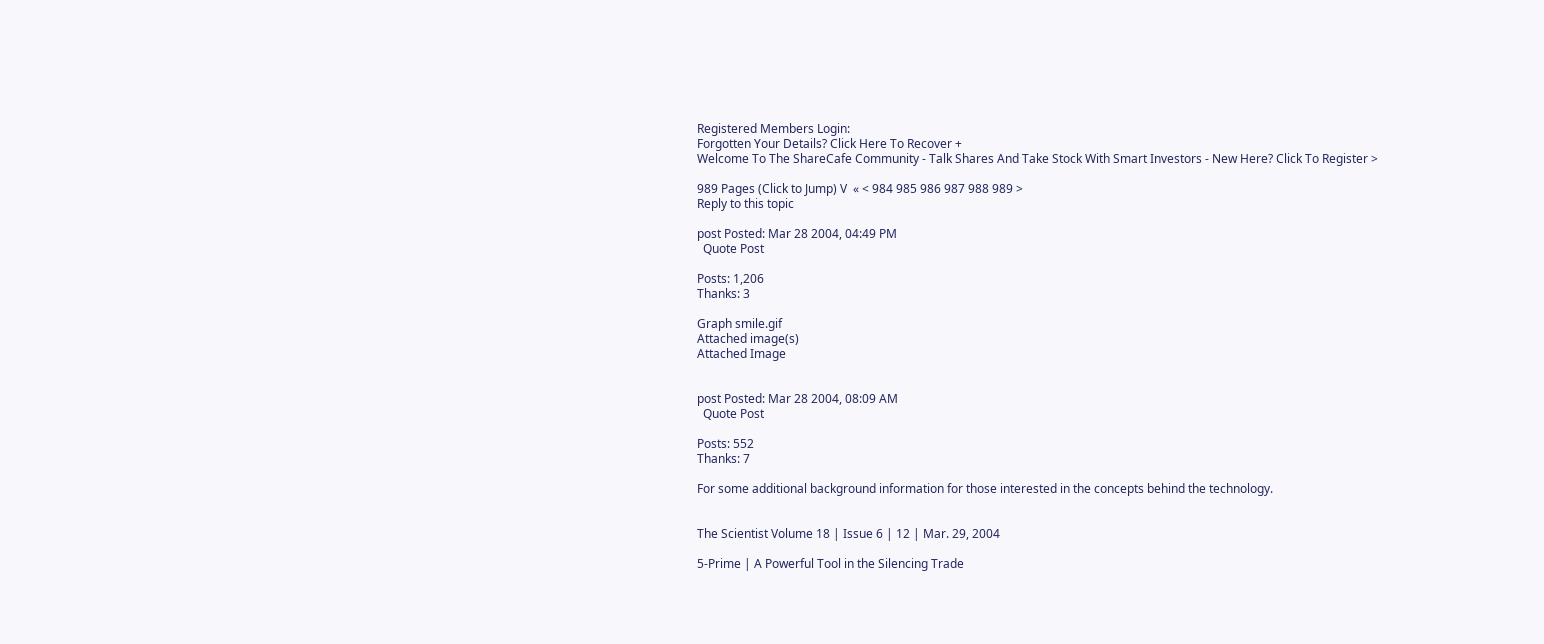Registered Members Login:
Forgotten Your Details? Click Here To Recover +
Welcome To The ShareCafe Community - Talk Shares And Take Stock With Smart Investors - New Here? Click To Register >

989 Pages (Click to Jump) V  « < 984 985 986 987 988 989 >
Reply to this topic

post Posted: Mar 28 2004, 04:49 PM
  Quote Post

Posts: 1,206
Thanks: 3

Graph smile.gif
Attached image(s)
Attached Image


post Posted: Mar 28 2004, 08:09 AM
  Quote Post

Posts: 552
Thanks: 7

For some additional background information for those interested in the concepts behind the technology.


The Scientist Volume 18 | Issue 6 | 12 | Mar. 29, 2004

5-Prime | A Powerful Tool in the Silencing Trade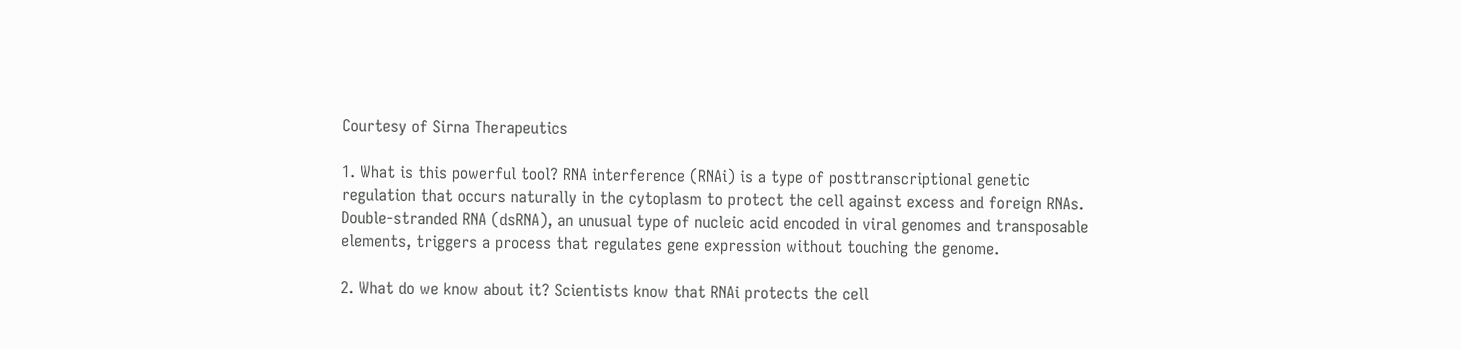Courtesy of Sirna Therapeutics

1. What is this powerful tool? RNA interference (RNAi) is a type of posttranscriptional genetic regulation that occurs naturally in the cytoplasm to protect the cell against excess and foreign RNAs. Double-stranded RNA (dsRNA), an unusual type of nucleic acid encoded in viral genomes and transposable elements, triggers a process that regulates gene expression without touching the genome.

2. What do we know about it? Scientists know that RNAi protects the cell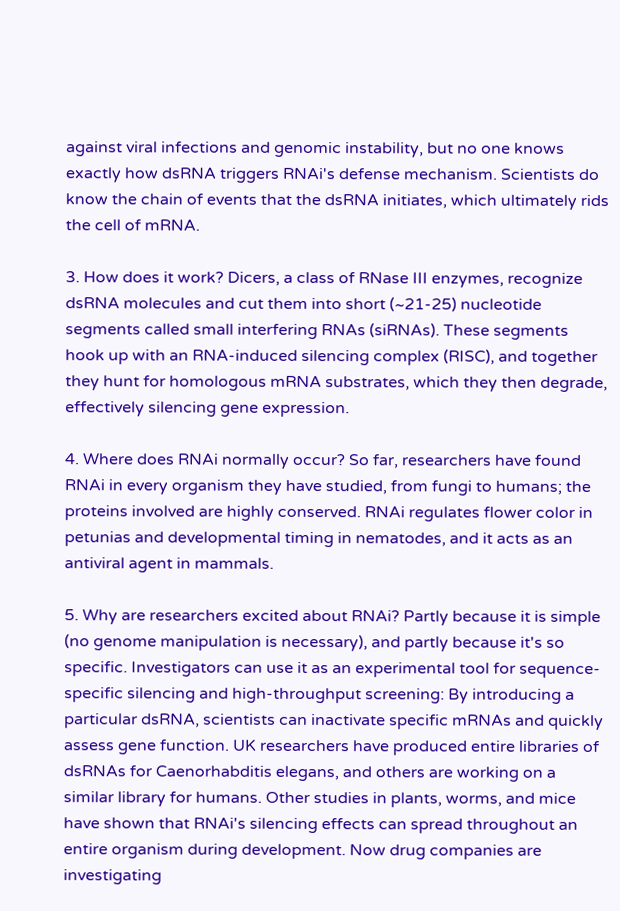against viral infections and genomic instability, but no one knows exactly how dsRNA triggers RNAi's defense mechanism. Scientists do know the chain of events that the dsRNA initiates, which ultimately rids the cell of mRNA.

3. How does it work? Dicers, a class of RNase III enzymes, recognize dsRNA molecules and cut them into short (~21-25) nucleotide segments called small interfering RNAs (siRNAs). These segments hook up with an RNA-induced silencing complex (RISC), and together they hunt for homologous mRNA substrates, which they then degrade, effectively silencing gene expression.

4. Where does RNAi normally occur? So far, researchers have found RNAi in every organism they have studied, from fungi to humans; the proteins involved are highly conserved. RNAi regulates flower color in petunias and developmental timing in nematodes, and it acts as an antiviral agent in mammals.

5. Why are researchers excited about RNAi? Partly because it is simple (no genome manipulation is necessary), and partly because it's so specific. Investigators can use it as an experimental tool for sequence-specific silencing and high-throughput screening: By introducing a particular dsRNA, scientists can inactivate specific mRNAs and quickly assess gene function. UK researchers have produced entire libraries of dsRNAs for Caenorhabditis elegans, and others are working on a similar library for humans. Other studies in plants, worms, and mice have shown that RNAi's silencing effects can spread throughout an entire organism during development. Now drug companies are investigating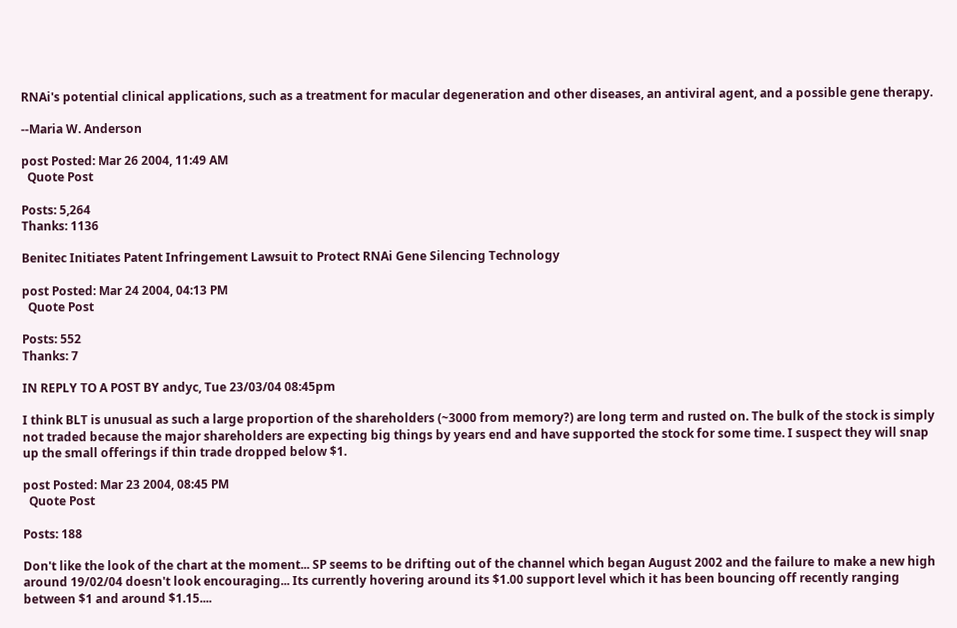RNAi's potential clinical applications, such as a treatment for macular degeneration and other diseases, an antiviral agent, and a possible gene therapy.

--Maria W. Anderson

post Posted: Mar 26 2004, 11:49 AM
  Quote Post

Posts: 5,264
Thanks: 1136

Benitec Initiates Patent Infringement Lawsuit to Protect RNAi Gene Silencing Technology

post Posted: Mar 24 2004, 04:13 PM
  Quote Post

Posts: 552
Thanks: 7

IN REPLY TO A POST BY andyc, Tue 23/03/04 08:45pm

I think BLT is unusual as such a large proportion of the shareholders (~3000 from memory?) are long term and rusted on. The bulk of the stock is simply not traded because the major shareholders are expecting big things by years end and have supported the stock for some time. I suspect they will snap up the small offerings if thin trade dropped below $1.

post Posted: Mar 23 2004, 08:45 PM
  Quote Post

Posts: 188

Don't like the look of the chart at the moment... SP seems to be drifting out of the channel which began August 2002 and the failure to make a new high around 19/02/04 doesn't look encouraging... Its currently hovering around its $1.00 support level which it has been bouncing off recently ranging between $1 and around $1.15....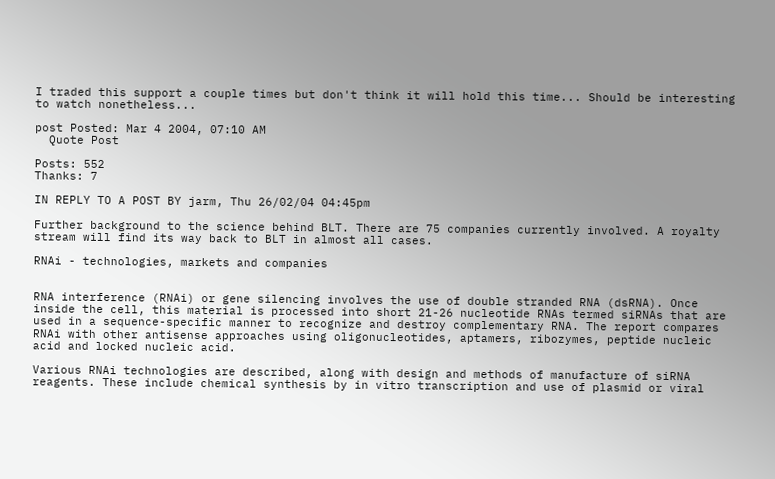I traded this support a couple times but don't think it will hold this time... Should be interesting to watch nonetheless...

post Posted: Mar 4 2004, 07:10 AM
  Quote Post

Posts: 552
Thanks: 7

IN REPLY TO A POST BY jarm, Thu 26/02/04 04:45pm

Further background to the science behind BLT. There are 75 companies currently involved. A royalty stream will find its way back to BLT in almost all cases.

RNAi - technologies, markets and companies


RNA interference (RNAi) or gene silencing involves the use of double stranded RNA (dsRNA). Once inside the cell, this material is processed into short 21-26 nucleotide RNAs termed siRNAs that are used in a sequence-specific manner to recognize and destroy complementary RNA. The report compares RNAi with other antisense approaches using oligonucleotides, aptamers, ribozymes, peptide nucleic acid and locked nucleic acid.

Various RNAi technologies are described, along with design and methods of manufacture of siRNA reagents. These include chemical synthesis by in vitro transcription and use of plasmid or viral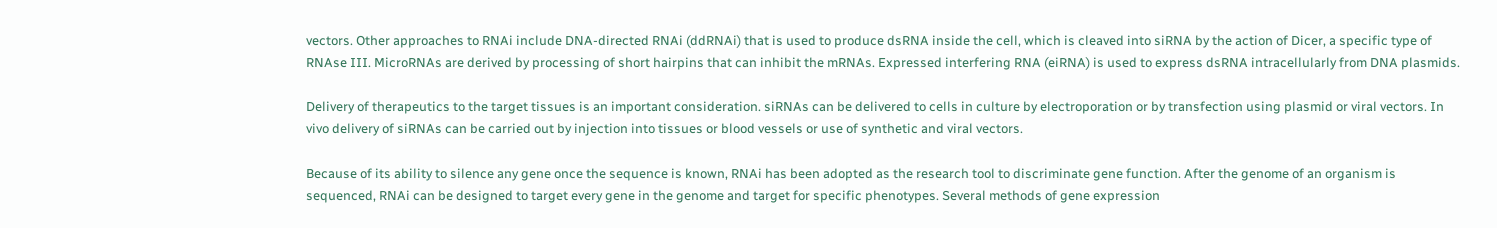vectors. Other approaches to RNAi include DNA-directed RNAi (ddRNAi) that is used to produce dsRNA inside the cell, which is cleaved into siRNA by the action of Dicer, a specific type of RNAse III. MicroRNAs are derived by processing of short hairpins that can inhibit the mRNAs. Expressed interfering RNA (eiRNA) is used to express dsRNA intracellularly from DNA plasmids.

Delivery of therapeutics to the target tissues is an important consideration. siRNAs can be delivered to cells in culture by electroporation or by transfection using plasmid or viral vectors. In vivo delivery of siRNAs can be carried out by injection into tissues or blood vessels or use of synthetic and viral vectors.

Because of its ability to silence any gene once the sequence is known, RNAi has been adopted as the research tool to discriminate gene function. After the genome of an organism is sequenced, RNAi can be designed to target every gene in the genome and target for specific phenotypes. Several methods of gene expression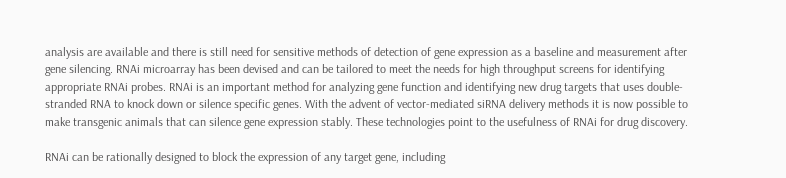analysis are available and there is still need for sensitive methods of detection of gene expression as a baseline and measurement after gene silencing. RNAi microarray has been devised and can be tailored to meet the needs for high throughput screens for identifying appropriate RNAi probes. RNAi is an important method for analyzing gene function and identifying new drug targets that uses double-stranded RNA to knock down or silence specific genes. With the advent of vector-mediated siRNA delivery methods it is now possible to make transgenic animals that can silence gene expression stably. These technologies point to the usefulness of RNAi for drug discovery.

RNAi can be rationally designed to block the expression of any target gene, including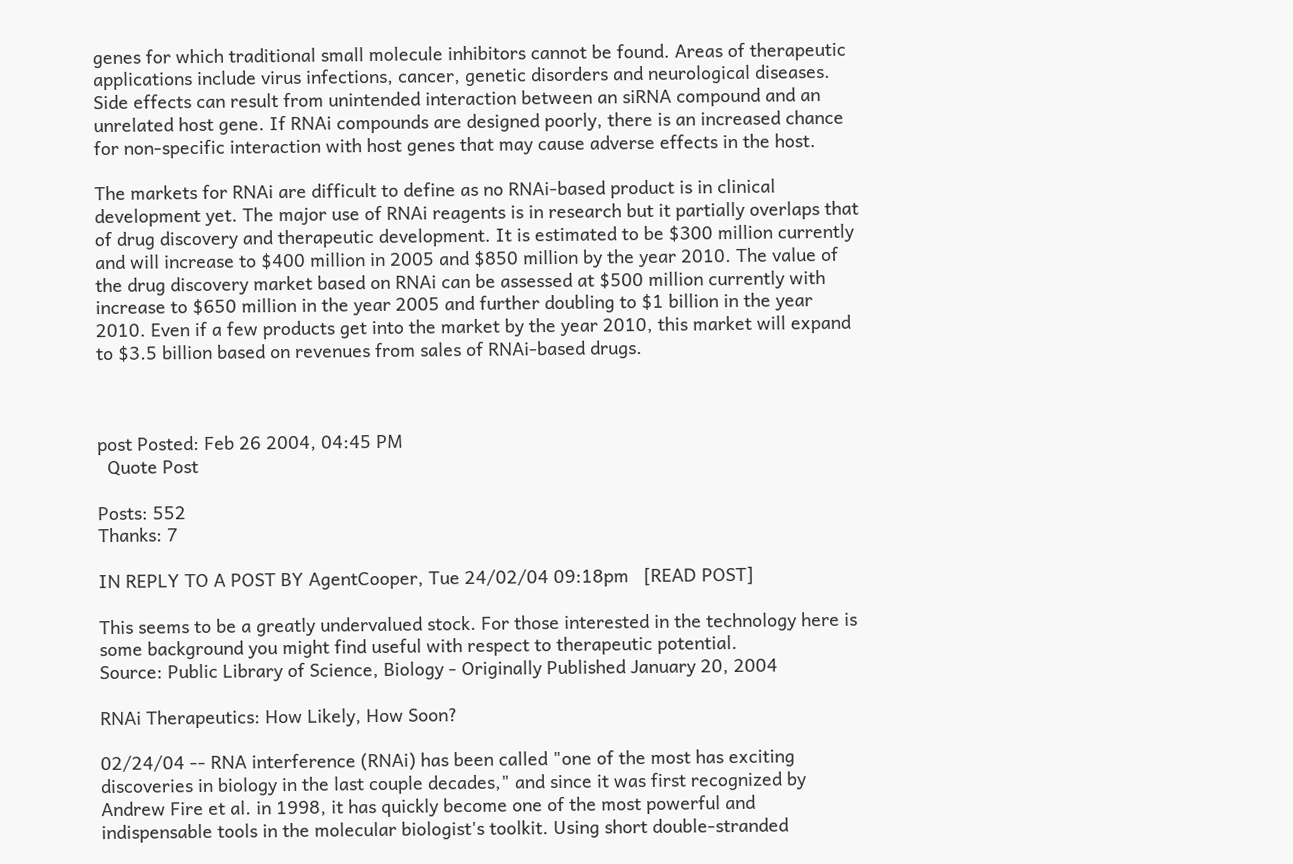genes for which traditional small molecule inhibitors cannot be found. Areas of therapeutic applications include virus infections, cancer, genetic disorders and neurological diseases. Side effects can result from unintended interaction between an siRNA compound and an unrelated host gene. If RNAi compounds are designed poorly, there is an increased chance for non-specific interaction with host genes that may cause adverse effects in the host.

The markets for RNAi are difficult to define as no RNAi-based product is in clinical development yet. The major use of RNAi reagents is in research but it partially overlaps that of drug discovery and therapeutic development. It is estimated to be $300 million currently and will increase to $400 million in 2005 and $850 million by the year 2010. The value of the drug discovery market based on RNAi can be assessed at $500 million currently with increase to $650 million in the year 2005 and further doubling to $1 billion in the year 2010. Even if a few products get into the market by the year 2010, this market will expand to $3.5 billion based on revenues from sales of RNAi-based drugs.



post Posted: Feb 26 2004, 04:45 PM
  Quote Post

Posts: 552
Thanks: 7

IN REPLY TO A POST BY AgentCooper, Tue 24/02/04 09:18pm   [READ POST]

This seems to be a greatly undervalued stock. For those interested in the technology here is some background you might find useful with respect to therapeutic potential.
Source: Public Library of Science, Biology - Originally Published January 20, 2004

RNAi Therapeutics: How Likely, How Soon?

02/24/04 -- RNA interference (RNAi) has been called "one of the most has exciting discoveries in biology in the last couple decades," and since it was first recognized by Andrew Fire et al. in 1998, it has quickly become one of the most powerful and indispensable tools in the molecular biologist's toolkit. Using short double-stranded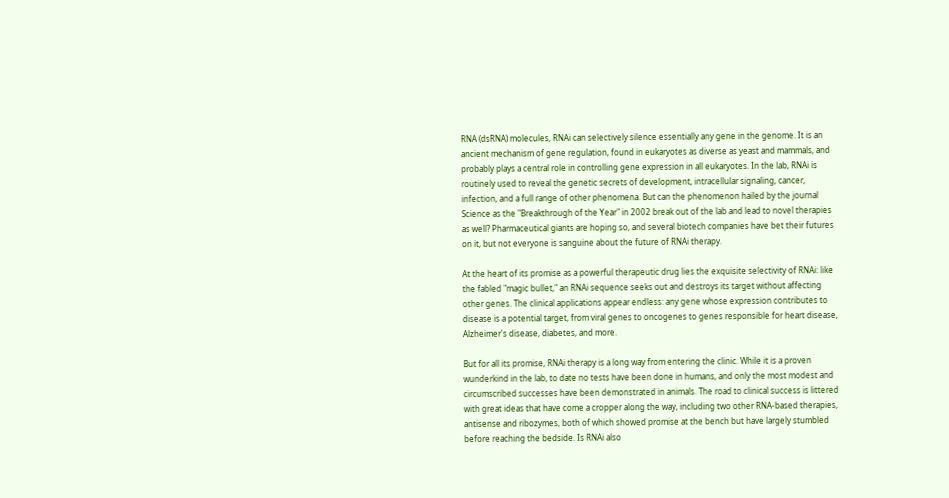RNA (dsRNA) molecules, RNAi can selectively silence essentially any gene in the genome. It is an ancient mechanism of gene regulation, found in eukaryotes as diverse as yeast and mammals, and probably plays a central role in controlling gene expression in all eukaryotes. In the lab, RNAi is routinely used to reveal the genetic secrets of development, intracellular signaling, cancer, infection, and a full range of other phenomena. But can the phenomenon hailed by the journal Science as the "Breakthrough of the Year" in 2002 break out of the lab and lead to novel therapies as well? Pharmaceutical giants are hoping so, and several biotech companies have bet their futures on it, but not everyone is sanguine about the future of RNAi therapy.

At the heart of its promise as a powerful therapeutic drug lies the exquisite selectivity of RNAi: like the fabled "magic bullet," an RNAi sequence seeks out and destroys its target without affecting other genes. The clinical applications appear endless: any gene whose expression contributes to disease is a potential target, from viral genes to oncogenes to genes responsible for heart disease, Alzheimer's disease, diabetes, and more.

But for all its promise, RNAi therapy is a long way from entering the clinic. While it is a proven wunderkind in the lab, to date no tests have been done in humans, and only the most modest and circumscribed successes have been demonstrated in animals. The road to clinical success is littered with great ideas that have come a cropper along the way, including two other RNA-based therapies, antisense and ribozymes, both of which showed promise at the bench but have largely stumbled before reaching the bedside. Is RNAi also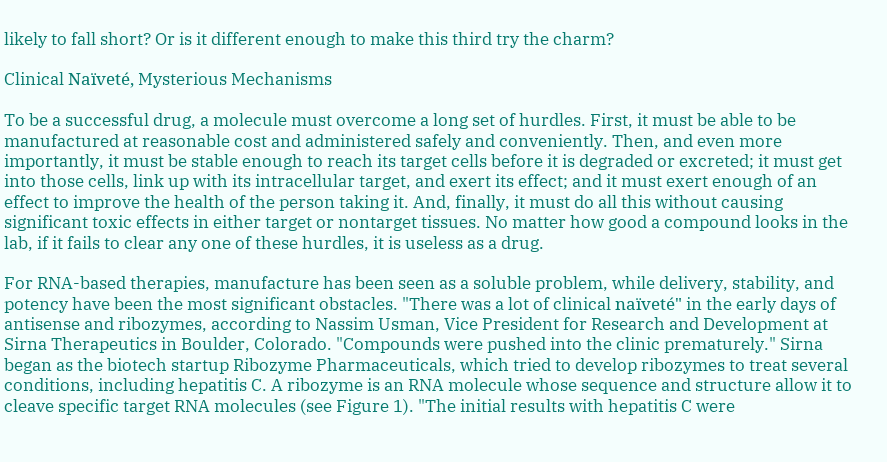likely to fall short? Or is it different enough to make this third try the charm?

Clinical Naïveté, Mysterious Mechanisms

To be a successful drug, a molecule must overcome a long set of hurdles. First, it must be able to be manufactured at reasonable cost and administered safely and conveniently. Then, and even more importantly, it must be stable enough to reach its target cells before it is degraded or excreted; it must get into those cells, link up with its intracellular target, and exert its effect; and it must exert enough of an effect to improve the health of the person taking it. And, finally, it must do all this without causing significant toxic effects in either target or nontarget tissues. No matter how good a compound looks in the lab, if it fails to clear any one of these hurdles, it is useless as a drug.

For RNA-based therapies, manufacture has been seen as a soluble problem, while delivery, stability, and potency have been the most significant obstacles. "There was a lot of clinical naïveté" in the early days of antisense and ribozymes, according to Nassim Usman, Vice President for Research and Development at Sirna Therapeutics in Boulder, Colorado. "Compounds were pushed into the clinic prematurely." Sirna began as the biotech startup Ribozyme Pharmaceuticals, which tried to develop ribozymes to treat several conditions, including hepatitis C. A ribozyme is an RNA molecule whose sequence and structure allow it to cleave specific target RNA molecules (see Figure 1). "The initial results with hepatitis C were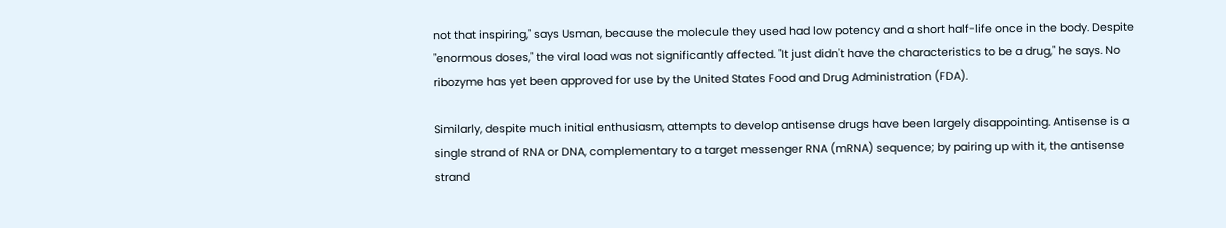not that inspiring," says Usman, because the molecule they used had low potency and a short half-life once in the body. Despite "enormous doses," the viral load was not significantly affected. "It just didn't have the characteristics to be a drug," he says. No ribozyme has yet been approved for use by the United States Food and Drug Administration (FDA).

Similarly, despite much initial enthusiasm, attempts to develop antisense drugs have been largely disappointing. Antisense is a single strand of RNA or DNA, complementary to a target messenger RNA (mRNA) sequence; by pairing up with it, the antisense strand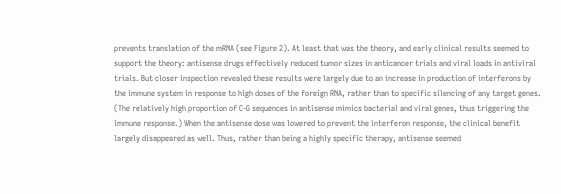prevents translation of the mRNA (see Figure 2). At least that was the theory, and early clinical results seemed to support the theory: antisense drugs effectively reduced tumor sizes in anticancer trials and viral loads in antiviral trials. But closer inspection revealed these results were largely due to an increase in production of interferons by the immune system in response to high doses of the foreign RNA, rather than to specific silencing of any target genes. (The relatively high proportion of C-G sequences in antisense mimics bacterial and viral genes, thus triggering the immune response.) When the antisense dose was lowered to prevent the interferon response, the clinical benefit largely disappeared as well. Thus, rather than being a highly specific therapy, antisense seemed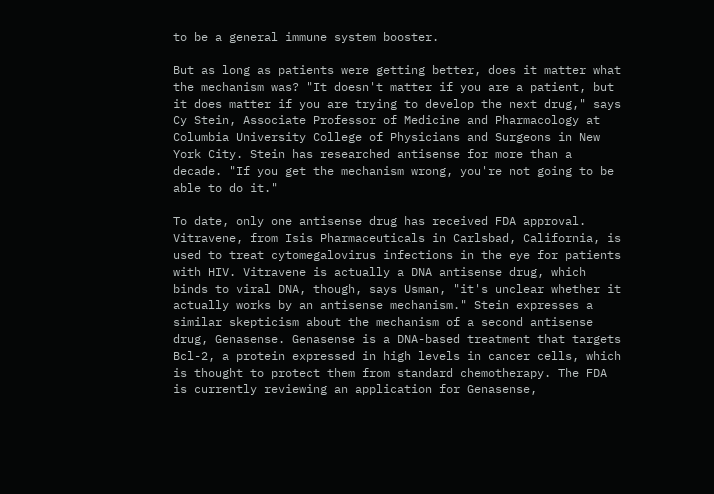to be a general immune system booster.

But as long as patients were getting better, does it matter what the mechanism was? "It doesn't matter if you are a patient, but it does matter if you are trying to develop the next drug," says Cy Stein, Associate Professor of Medicine and Pharmacology at Columbia University College of Physicians and Surgeons in New York City. Stein has researched antisense for more than a decade. "If you get the mechanism wrong, you're not going to be able to do it."

To date, only one antisense drug has received FDA approval. Vitravene, from Isis Pharmaceuticals in Carlsbad, California, is used to treat cytomegalovirus infections in the eye for patients with HIV. Vitravene is actually a DNA antisense drug, which binds to viral DNA, though, says Usman, "it's unclear whether it actually works by an antisense mechanism." Stein expresses a similar skepticism about the mechanism of a second antisense drug, Genasense. Genasense is a DNA-based treatment that targets Bcl-2, a protein expressed in high levels in cancer cells, which is thought to protect them from standard chemotherapy. The FDA is currently reviewing an application for Genasense,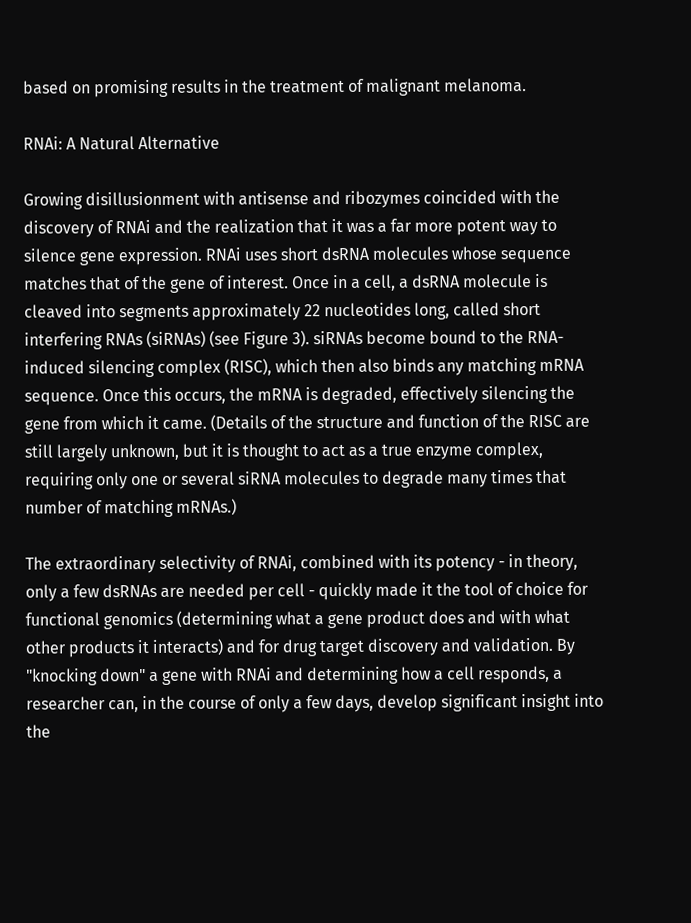based on promising results in the treatment of malignant melanoma.

RNAi: A Natural Alternative

Growing disillusionment with antisense and ribozymes coincided with the discovery of RNAi and the realization that it was a far more potent way to silence gene expression. RNAi uses short dsRNA molecules whose sequence matches that of the gene of interest. Once in a cell, a dsRNA molecule is cleaved into segments approximately 22 nucleotides long, called short interfering RNAs (siRNAs) (see Figure 3). siRNAs become bound to the RNA-induced silencing complex (RISC), which then also binds any matching mRNA sequence. Once this occurs, the mRNA is degraded, effectively silencing the gene from which it came. (Details of the structure and function of the RISC are still largely unknown, but it is thought to act as a true enzyme complex, requiring only one or several siRNA molecules to degrade many times that number of matching mRNAs.)

The extraordinary selectivity of RNAi, combined with its potency - in theory, only a few dsRNAs are needed per cell - quickly made it the tool of choice for functional genomics (determining what a gene product does and with what other products it interacts) and for drug target discovery and validation. By "knocking down" a gene with RNAi and determining how a cell responds, a researcher can, in the course of only a few days, develop significant insight into the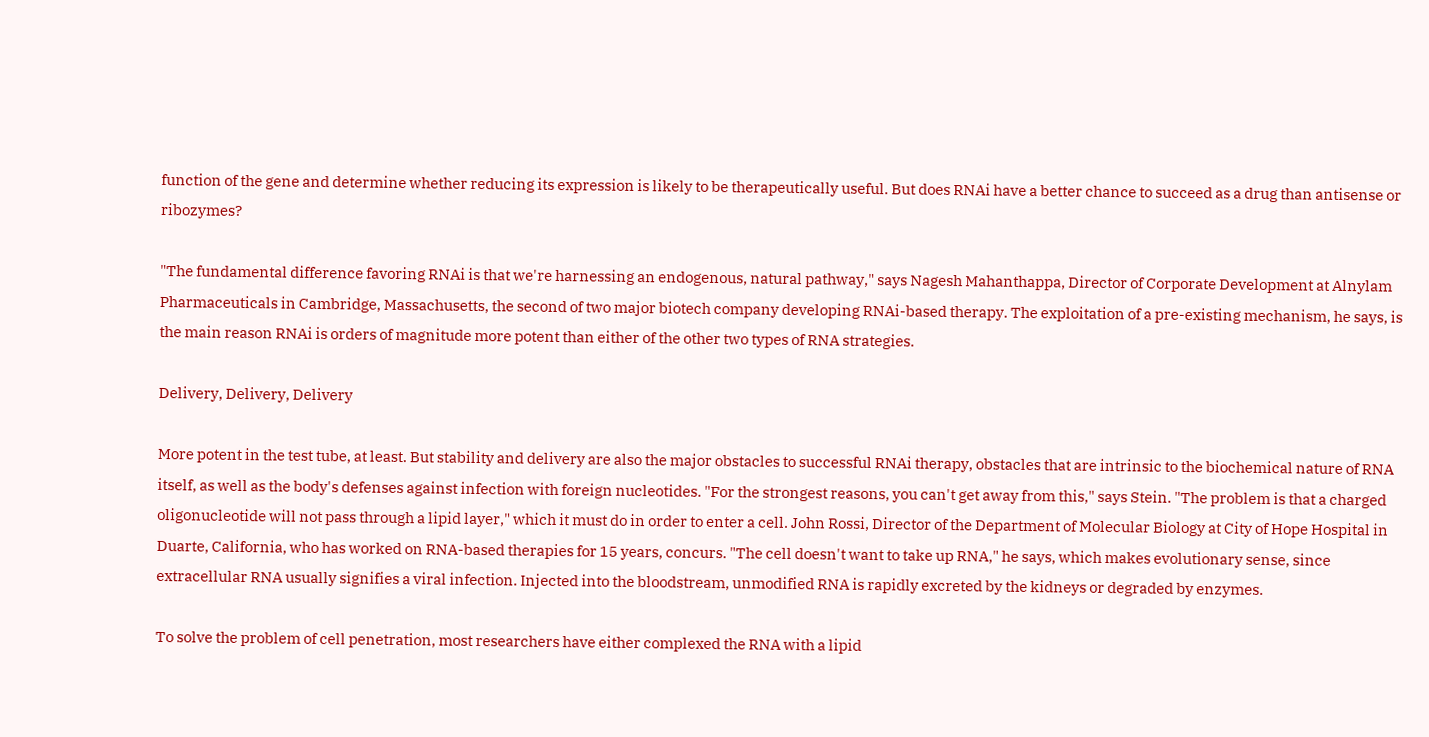function of the gene and determine whether reducing its expression is likely to be therapeutically useful. But does RNAi have a better chance to succeed as a drug than antisense or ribozymes?

"The fundamental difference favoring RNAi is that we're harnessing an endogenous, natural pathway," says Nagesh Mahanthappa, Director of Corporate Development at Alnylam Pharmaceuticals in Cambridge, Massachusetts, the second of two major biotech company developing RNAi-based therapy. The exploitation of a pre-existing mechanism, he says, is the main reason RNAi is orders of magnitude more potent than either of the other two types of RNA strategies.

Delivery, Delivery, Delivery

More potent in the test tube, at least. But stability and delivery are also the major obstacles to successful RNAi therapy, obstacles that are intrinsic to the biochemical nature of RNA itself, as well as the body's defenses against infection with foreign nucleotides. "For the strongest reasons, you can't get away from this," says Stein. "The problem is that a charged oligonucleotide will not pass through a lipid layer," which it must do in order to enter a cell. John Rossi, Director of the Department of Molecular Biology at City of Hope Hospital in Duarte, California, who has worked on RNA-based therapies for 15 years, concurs. "The cell doesn't want to take up RNA," he says, which makes evolutionary sense, since extracellular RNA usually signifies a viral infection. Injected into the bloodstream, unmodified RNA is rapidly excreted by the kidneys or degraded by enzymes.

To solve the problem of cell penetration, most researchers have either complexed the RNA with a lipid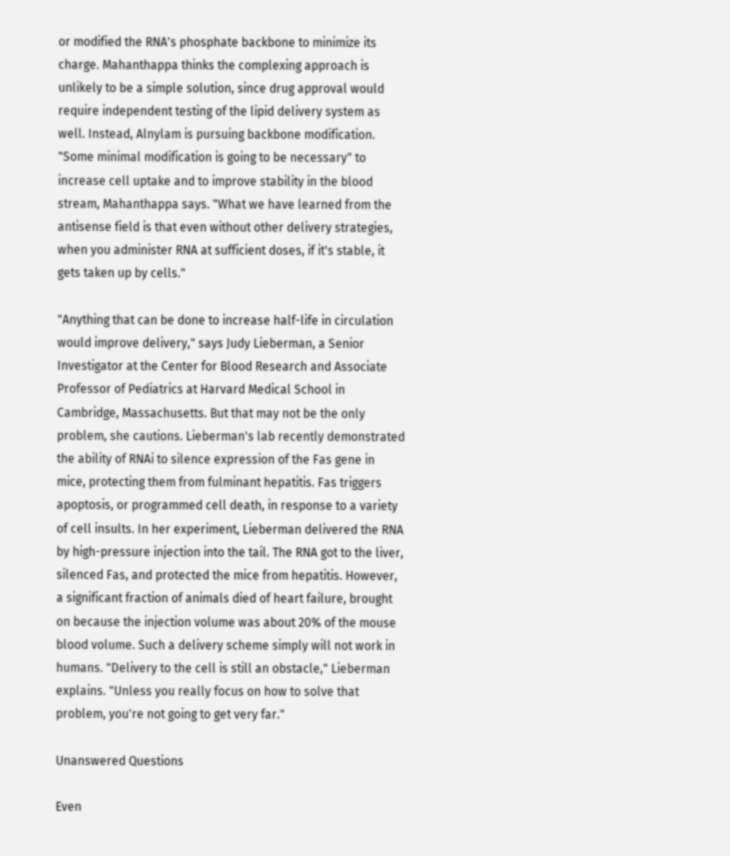or modified the RNA's phosphate backbone to minimize its charge. Mahanthappa thinks the complexing approach is unlikely to be a simple solution, since drug approval would require independent testing of the lipid delivery system as well. Instead, Alnylam is pursuing backbone modification. "Some minimal modification is going to be necessary" to increase cell uptake and to improve stability in the blood stream, Mahanthappa says. "What we have learned from the antisense field is that even without other delivery strategies, when you administer RNA at sufficient doses, if it's stable, it gets taken up by cells."

"Anything that can be done to increase half-life in circulation would improve delivery," says Judy Lieberman, a Senior Investigator at the Center for Blood Research and Associate Professor of Pediatrics at Harvard Medical School in Cambridge, Massachusetts. But that may not be the only problem, she cautions. Lieberman's lab recently demonstrated the ability of RNAi to silence expression of the Fas gene in mice, protecting them from fulminant hepatitis. Fas triggers apoptosis, or programmed cell death, in response to a variety of cell insults. In her experiment, Lieberman delivered the RNA by high-pressure injection into the tail. The RNA got to the liver, silenced Fas, and protected the mice from hepatitis. However, a significant fraction of animals died of heart failure, brought on because the injection volume was about 20% of the mouse blood volume. Such a delivery scheme simply will not work in humans. "Delivery to the cell is still an obstacle," Lieberman explains. "Unless you really focus on how to solve that problem, you're not going to get very far."

Unanswered Questions

Even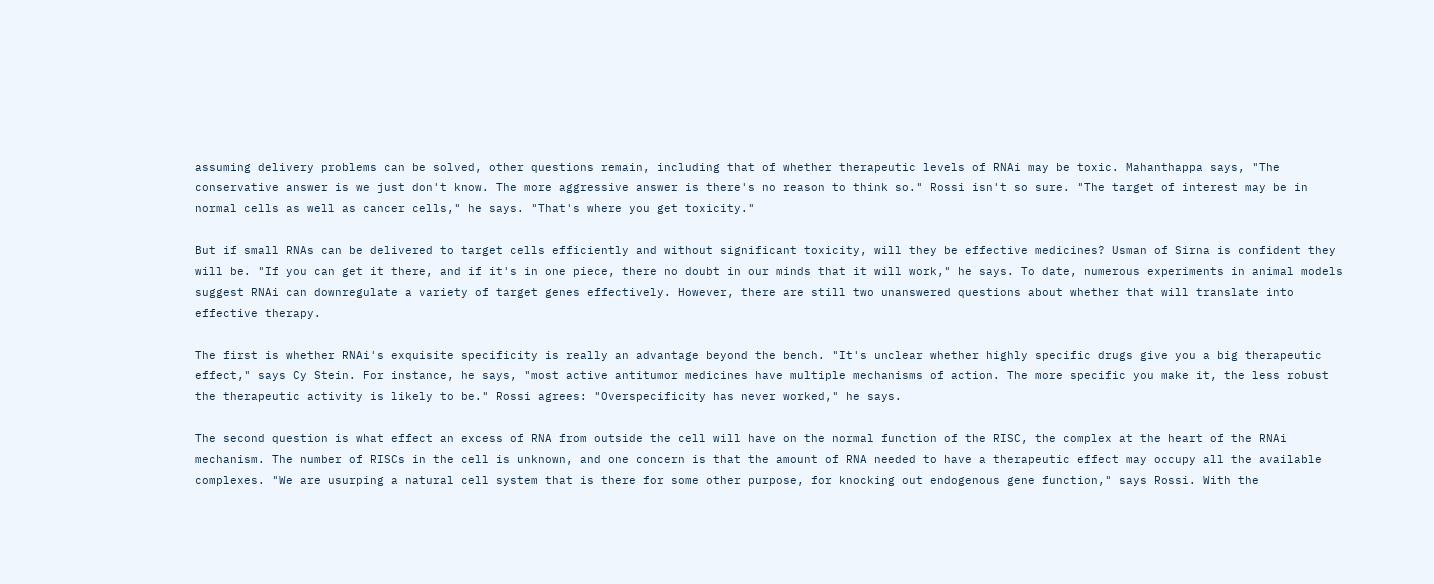assuming delivery problems can be solved, other questions remain, including that of whether therapeutic levels of RNAi may be toxic. Mahanthappa says, "The conservative answer is we just don't know. The more aggressive answer is there's no reason to think so." Rossi isn't so sure. "The target of interest may be in normal cells as well as cancer cells," he says. "That's where you get toxicity."

But if small RNAs can be delivered to target cells efficiently and without significant toxicity, will they be effective medicines? Usman of Sirna is confident they will be. "If you can get it there, and if it's in one piece, there no doubt in our minds that it will work," he says. To date, numerous experiments in animal models suggest RNAi can downregulate a variety of target genes effectively. However, there are still two unanswered questions about whether that will translate into effective therapy.

The first is whether RNAi's exquisite specificity is really an advantage beyond the bench. "It's unclear whether highly specific drugs give you a big therapeutic effect," says Cy Stein. For instance, he says, "most active antitumor medicines have multiple mechanisms of action. The more specific you make it, the less robust the therapeutic activity is likely to be." Rossi agrees: "Overspecificity has never worked," he says.

The second question is what effect an excess of RNA from outside the cell will have on the normal function of the RISC, the complex at the heart of the RNAi mechanism. The number of RISCs in the cell is unknown, and one concern is that the amount of RNA needed to have a therapeutic effect may occupy all the available complexes. "We are usurping a natural cell system that is there for some other purpose, for knocking out endogenous gene function," says Rossi. With the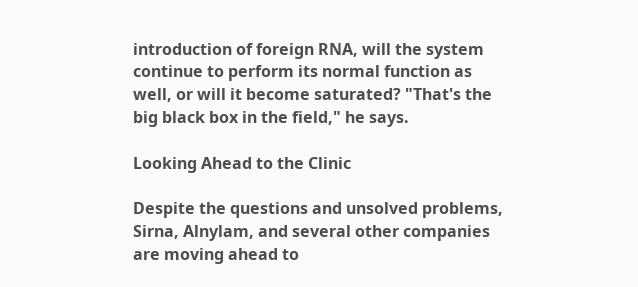introduction of foreign RNA, will the system continue to perform its normal function as well, or will it become saturated? "That's the big black box in the field," he says.

Looking Ahead to the Clinic

Despite the questions and unsolved problems, Sirna, Alnylam, and several other companies are moving ahead to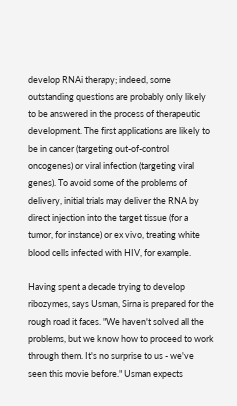develop RNAi therapy; indeed, some outstanding questions are probably only likely to be answered in the process of therapeutic development. The first applications are likely to be in cancer (targeting out-of-control oncogenes) or viral infection (targeting viral genes). To avoid some of the problems of delivery, initial trials may deliver the RNA by direct injection into the target tissue (for a tumor, for instance) or ex vivo, treating white blood cells infected with HIV, for example.

Having spent a decade trying to develop ribozymes, says Usman, Sirna is prepared for the rough road it faces. "We haven't solved all the problems, but we know how to proceed to work through them. It's no surprise to us - we've seen this movie before." Usman expects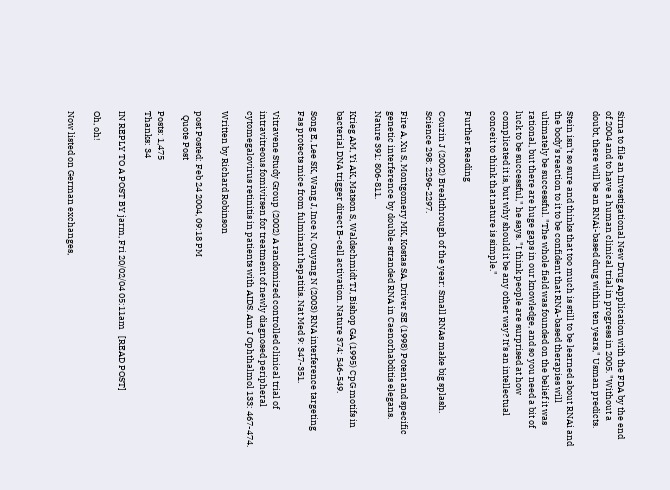Sirna to file an Investigational New Drug Application with the FDA by the end of 2004 and to have a human clinical trial in progress in 2005. "Without a doubt, there will be an RNAi-based drug within ten years," Usman predicts.

Stein isn't so sure and thinks that too much is still to be learned about RNAi and the body's reaction to it to be confident that RNA-based therapies will ultimately be successful. "The whole field was founded on the belief it was rational, but there are huge gaps in our knowledge, and so you need a bit of luck to be successful," he says. "I think people are surprised at how complicated it is, but why should it be any other way? It's an intellectual conceit to think that nature is simple."

Further Reading

Couzin J (2002) Breakthrough of the year: Small RNAs make big splash. Science 298: 2296-2297.

Fire A, Xu S, Montgomery MK, Kostas SA, Driver SE (1998) Potent and specific genetic interference by double-stranded RNA in Caenorhabditis elegans. Nature 391: 806-811.

Krieg AM, Yi AK, Matson S, Waldschmidt TJ, Bishop GA (1995) CpG motifs in bacterial DNA trigger direct B-cell activation. Nature 374: 546-549.

Song E, Lee SK, Wang J, Ince N, Ouyang N (2003) RNA interference targeting Fas protects mice from fulminant hepatitis. Nat Med 9: 347-351.

Vitravene Study Group (2002) A randomized controlled clinical trial of intravitreous fomivirsen for treatment of newly diagnosed peripheral cytomegalovirus retinitis in patients with AIDS. Am J Ophthalmol 133: 467-474.

Written by Richard Robinson

post Posted: Feb 24 2004, 09:18 PM
  Quote Post

Posts: 1,475
Thanks: 34

IN REPLY TO A POST BY jarm, Fri 20/02/04 05:11am   [READ POST]

Oh, oh!

Now listed on German exchanges,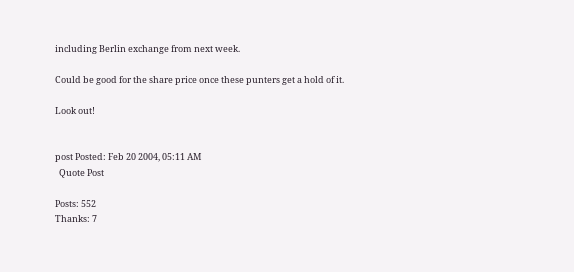including Berlin exchange from next week.

Could be good for the share price once these punters get a hold of it.

Look out!


post Posted: Feb 20 2004, 05:11 AM
  Quote Post

Posts: 552
Thanks: 7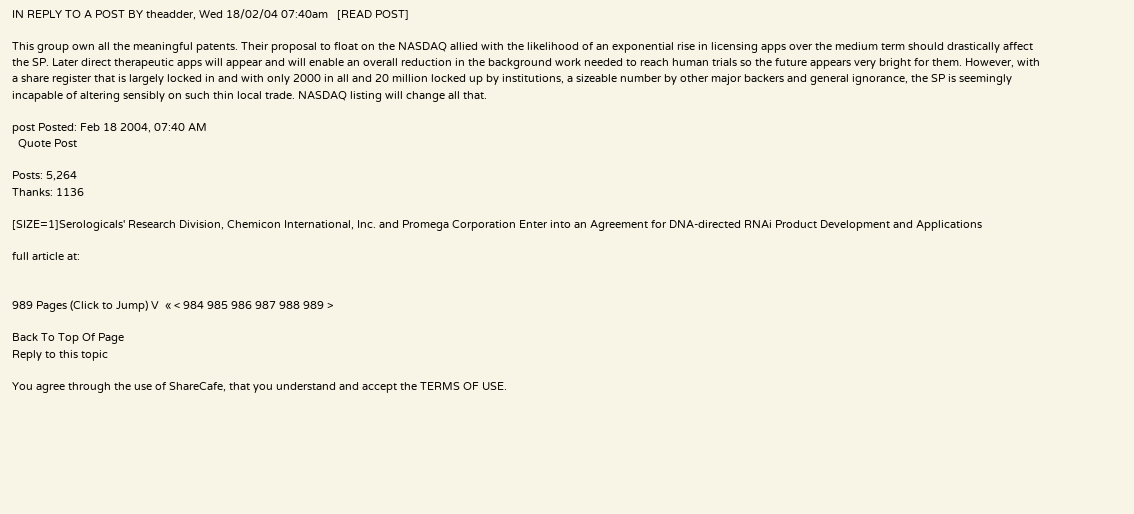IN REPLY TO A POST BY theadder, Wed 18/02/04 07:40am   [READ POST]

This group own all the meaningful patents. Their proposal to float on the NASDAQ allied with the likelihood of an exponential rise in licensing apps over the medium term should drastically affect the SP. Later direct therapeutic apps will appear and will enable an overall reduction in the background work needed to reach human trials so the future appears very bright for them. However, with a share register that is largely locked in and with only 2000 in all and 20 million locked up by institutions, a sizeable number by other major backers and general ignorance, the SP is seemingly incapable of altering sensibly on such thin local trade. NASDAQ listing will change all that.

post Posted: Feb 18 2004, 07:40 AM
  Quote Post

Posts: 5,264
Thanks: 1136

[SIZE=1]Serologicals' Research Division, Chemicon International, Inc. and Promega Corporation Enter into an Agreement for DNA-directed RNAi Product Development and Applications

full article at:


989 Pages (Click to Jump) V  « < 984 985 986 987 988 989 >

Back To Top Of Page
Reply to this topic

You agree through the use of ShareCafe, that you understand and accept the TERMS OF USE.